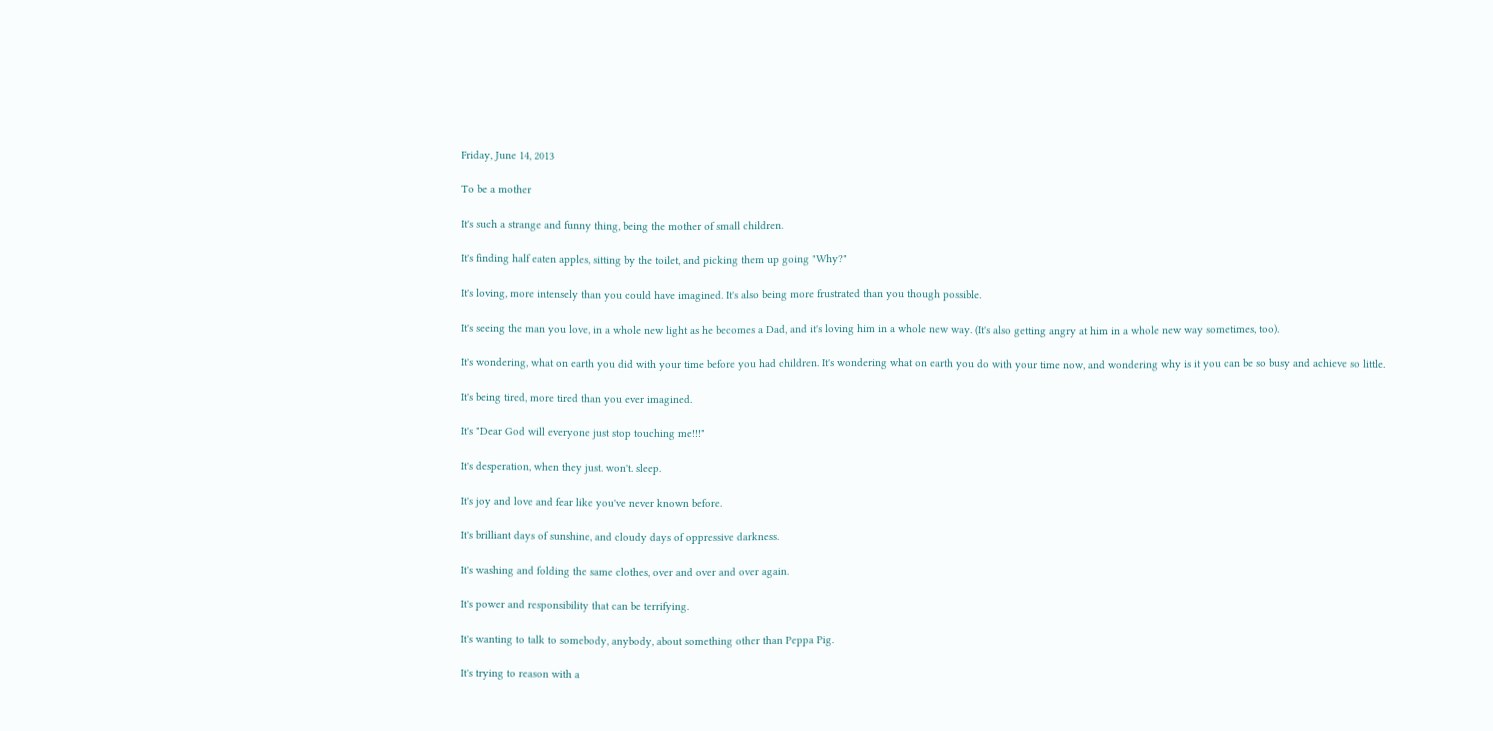Friday, June 14, 2013

To be a mother

It's such a strange and funny thing, being the mother of small children.

It's finding half eaten apples, sitting by the toilet, and picking them up going "Why?"

It's loving, more intensely than you could have imagined. It's also being more frustrated than you though possible.

It's seeing the man you love, in a whole new light as he becomes a Dad, and it's loving him in a whole new way. (It's also getting angry at him in a whole new way sometimes, too).

It's wondering, what on earth you did with your time before you had children. It's wondering what on earth you do with your time now, and wondering why is it you can be so busy and achieve so little.

It's being tired, more tired than you ever imagined.

It's "Dear God will everyone just stop touching me!!!"

It's desperation, when they just. won't. sleep.

It's joy and love and fear like you've never known before.

It's brilliant days of sunshine, and cloudy days of oppressive darkness.

It's washing and folding the same clothes, over and over and over again.

It's power and responsibility that can be terrifying.

It's wanting to talk to somebody, anybody, about something other than Peppa Pig.

It's trying to reason with a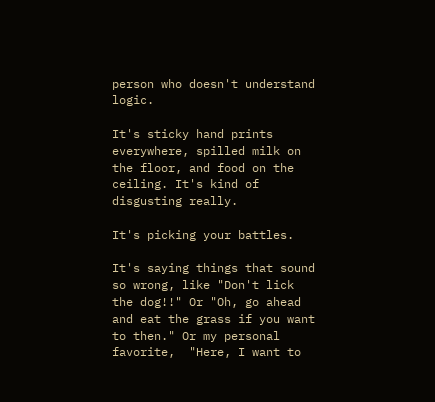person who doesn't understand logic.

It's sticky hand prints everywhere, spilled milk on the floor, and food on the ceiling. It's kind of disgusting really.

It's picking your battles.

It's saying things that sound so wrong, like "Don't lick the dog!!" Or "Oh, go ahead and eat the grass if you want to then." Or my personal favorite,  "Here, I want to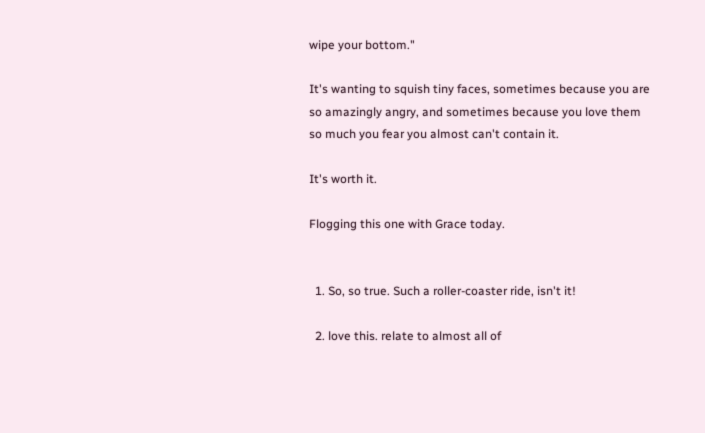wipe your bottom."

It's wanting to squish tiny faces, sometimes because you are so amazingly angry, and sometimes because you love them so much you fear you almost can't contain it.

It's worth it.

Flogging this one with Grace today.


  1. So, so true. Such a roller-coaster ride, isn't it!

  2. love this. relate to almost all of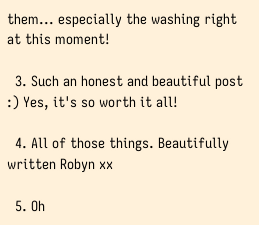them... especially the washing right at this moment!

  3. Such an honest and beautiful post :) Yes, it's so worth it all!

  4. All of those things. Beautifully written Robyn xx

  5. Oh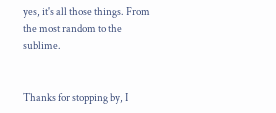yes, it's all those things. From the most random to the sublime.


Thanks for stopping by, I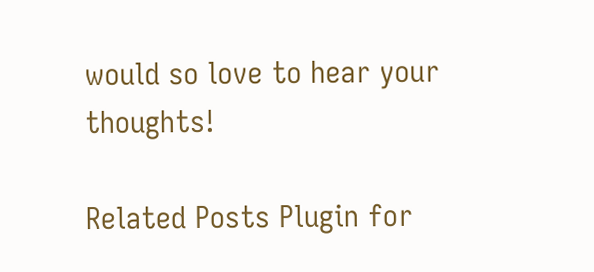would so love to hear your thoughts!

Related Posts Plugin for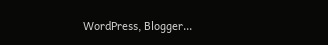WordPress, Blogger...